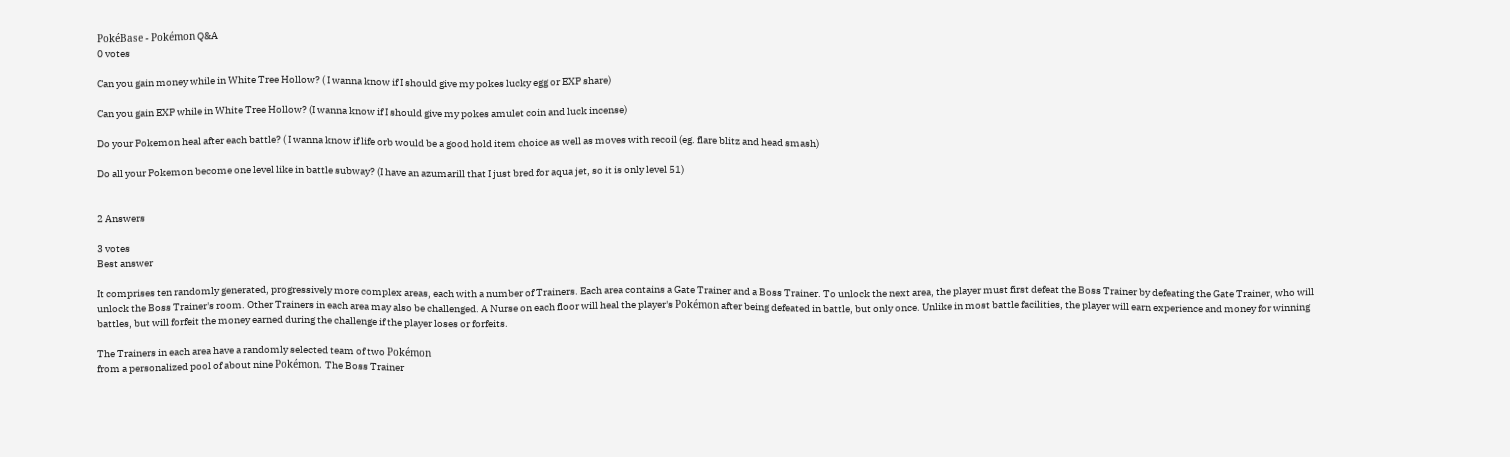PokéBase - Pokémon Q&A
0 votes

Can you gain money while in White Tree Hollow? ( I wanna know if I should give my pokes lucky egg or EXP share)

Can you gain EXP while in White Tree Hollow? (I wanna know if I should give my pokes amulet coin and luck incense)

Do your Pokemon heal after each battle? ( I wanna know if life orb would be a good hold item choice as well as moves with recoil (eg. flare blitz and head smash)

Do all your Pokemon become one level like in battle subway? (I have an azumarill that I just bred for aqua jet, so it is only level 51)


2 Answers

3 votes
Best answer

It comprises ten randomly generated, progressively more complex areas, each with a number of Trainers. Each area contains a Gate Trainer and a Boss Trainer. To unlock the next area, the player must first defeat the Boss Trainer by defeating the Gate Trainer, who will unlock the Boss Trainer's room. Other Trainers in each area may also be challenged. A Nurse on each floor will heal the player's Pokémon after being defeated in battle, but only once. Unlike in most battle facilities, the player will earn experience and money for winning battles, but will forfeit the money earned during the challenge if the player loses or forfeits.

The Trainers in each area have a randomly selected team of two Pokémon
from a personalized pool of about nine Pokémon. The Boss Trainer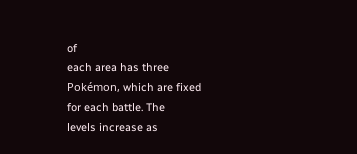of
each area has three Pokémon, which are fixed for each battle. The
levels increase as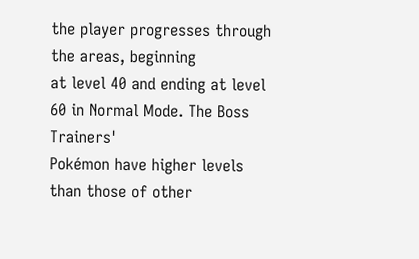the player progresses through the areas, beginning
at level 40 and ending at level 60 in Normal Mode. The Boss Trainers'
Pokémon have higher levels than those of other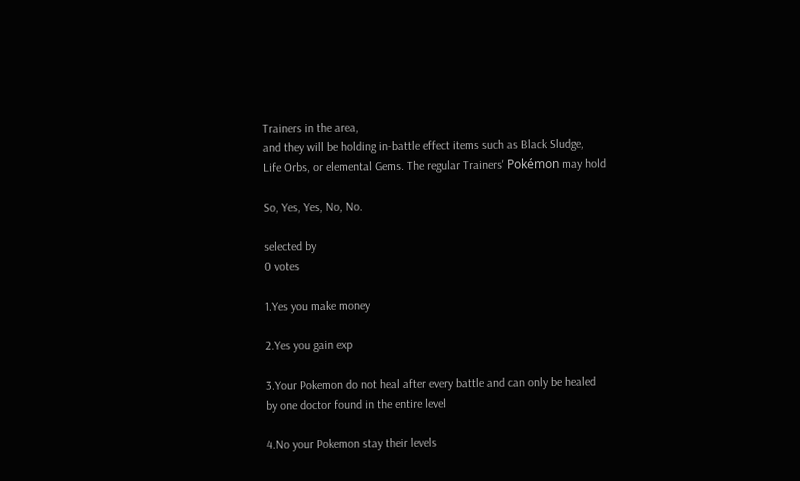Trainers in the area,
and they will be holding in-battle effect items such as Black Sludge,
Life Orbs, or elemental Gems. The regular Trainers' Pokémon may hold

So, Yes, Yes, No, No.

selected by
0 votes

1.Yes you make money

2.Yes you gain exp

3.Your Pokemon do not heal after every battle and can only be healed by one doctor found in the entire level

4.No your Pokemon stay their levels